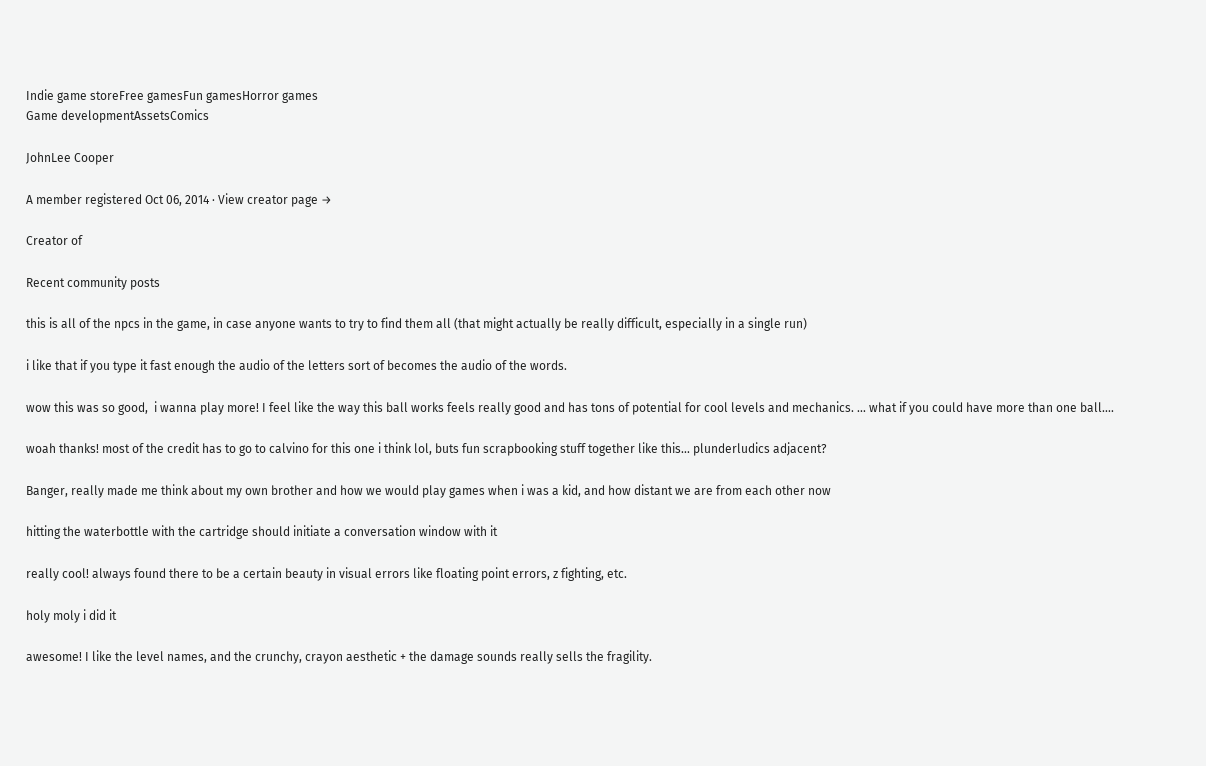Indie game storeFree gamesFun gamesHorror games
Game developmentAssetsComics

JohnLee Cooper

A member registered Oct 06, 2014 · View creator page →

Creator of

Recent community posts

this is all of the npcs in the game, in case anyone wants to try to find them all (that might actually be really difficult, especially in a single run)

i like that if you type it fast enough the audio of the letters sort of becomes the audio of the words.

wow this was so good,  i wanna play more! I feel like the way this ball works feels really good and has tons of potential for cool levels and mechanics. ... what if you could have more than one ball....

woah thanks! most of the credit has to go to calvino for this one i think lol, buts fun scrapbooking stuff together like this... plunderludics adjacent?

Banger, really made me think about my own brother and how we would play games when i was a kid, and how distant we are from each other now

hitting the waterbottle with the cartridge should initiate a conversation window with it

really cool! always found there to be a certain beauty in visual errors like floating point errors, z fighting, etc.

holy moly i did it

awesome! I like the level names, and the crunchy, crayon aesthetic + the damage sounds really sells the fragility.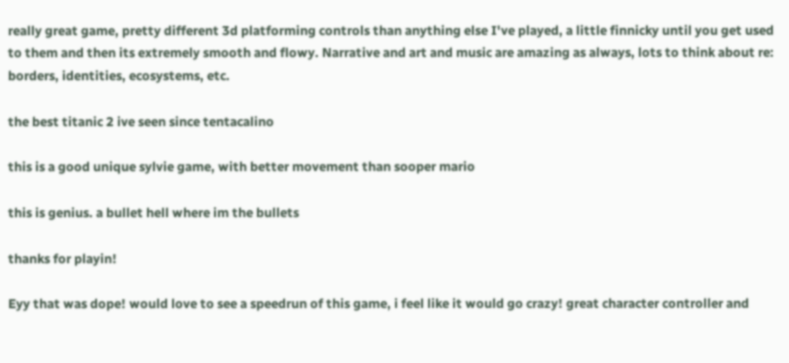really great game, pretty different 3d platforming controls than anything else I've played, a little finnicky until you get used to them and then its extremely smooth and flowy. Narrative and art and music are amazing as always, lots to think about re: borders, identities, ecosystems, etc.

the best titanic 2 ive seen since tentacalino

this is a good unique sylvie game, with better movement than sooper mario

this is genius. a bullet hell where im the bullets

thanks for playin!

Eyy that was dope! would love to see a speedrun of this game, i feel like it would go crazy! great character controller and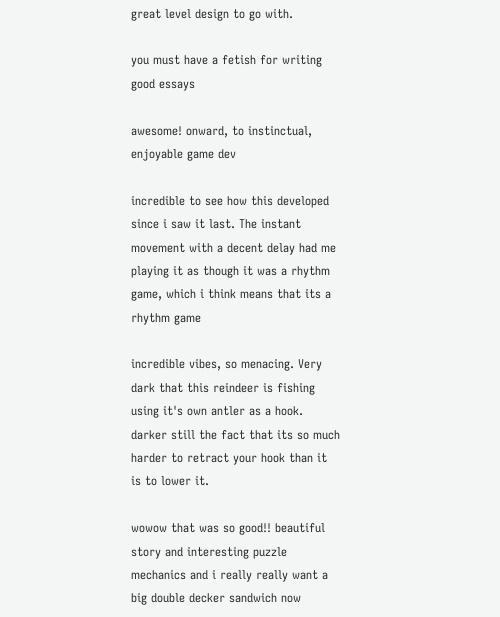great level design to go with.

you must have a fetish for writing good essays

awesome! onward, to instinctual, enjoyable game dev

incredible to see how this developed since i saw it last. The instant movement with a decent delay had me playing it as though it was a rhythm game, which i think means that its a rhythm game

incredible vibes, so menacing. Very dark that this reindeer is fishing using it's own antler as a hook. darker still the fact that its so much harder to retract your hook than it is to lower it.

wowow that was so good!! beautiful story and interesting puzzle mechanics and i really really want a big double decker sandwich now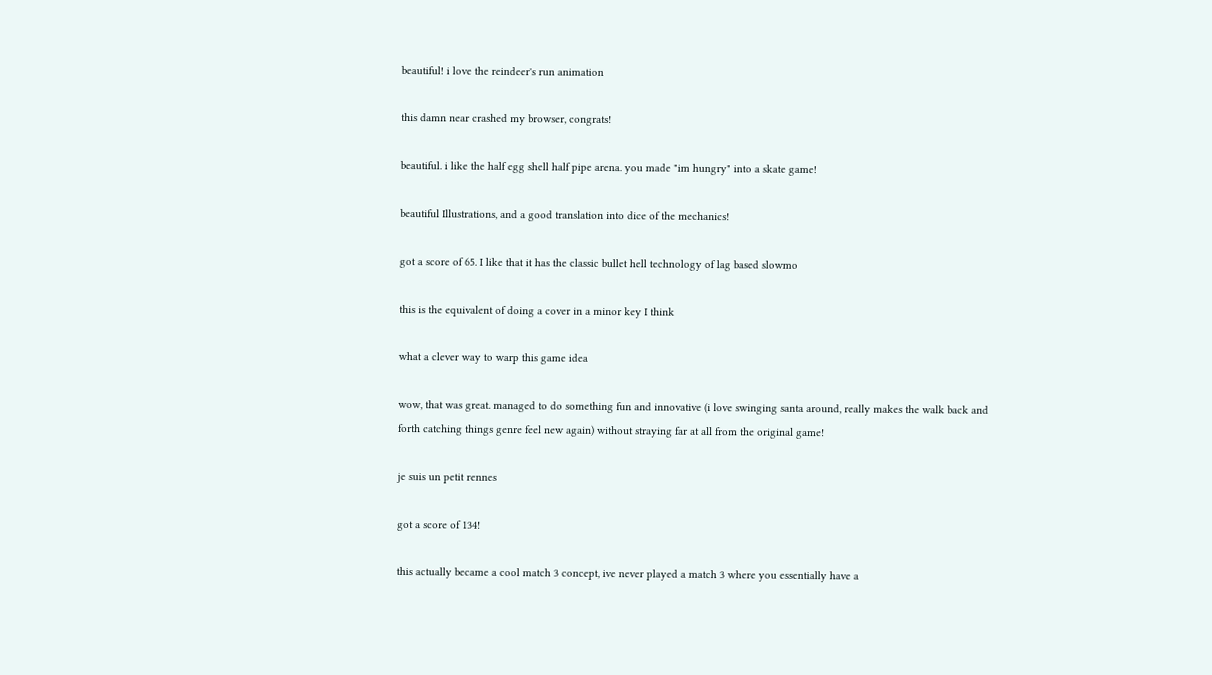beautiful! i love the reindeer's run animation

this damn near crashed my browser, congrats!

beautiful. i like the half egg shell half pipe arena. you made "im hungry" into a skate game!

beautiful Illustrations, and a good translation into dice of the mechanics!

got a score of 65. I like that it has the classic bullet hell technology of lag based slowmo

this is the equivalent of doing a cover in a minor key I think

what a clever way to warp this game idea

wow, that was great. managed to do something fun and innovative (i love swinging santa around, really makes the walk back and forth catching things genre feel new again) without straying far at all from the original game!

je suis un petit rennes

got a score of 134!

this actually became a cool match 3 concept, ive never played a match 3 where you essentially have a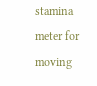stamina meter for moving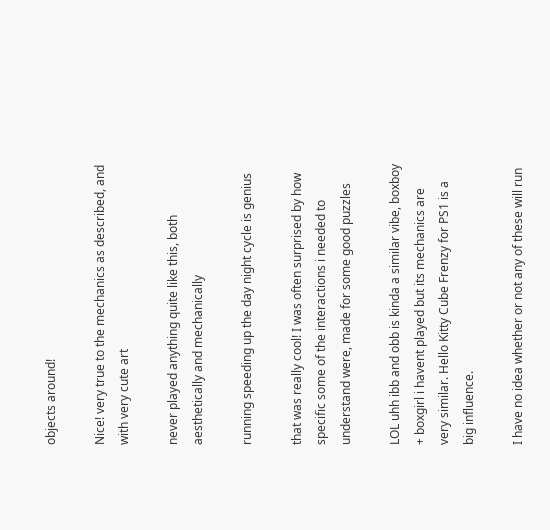objects around!

Nice! very true to the mechanics as described, and with very cute art

never played anything quite like this, both aesthetically and mechanically

running speeding up the day night cycle is genius

that was really cool! I was often surprised by how specific some of the interactions i needed to understand were, made for some good puzzles

LOL uhh ibb and obb is kinda a similar vibe, boxboy + boxgirl i havent played but its mechanics are very similar. Hello Kitty Cube Frenzy for PS1 is a big influence.

I have no idea whether or not any of these will run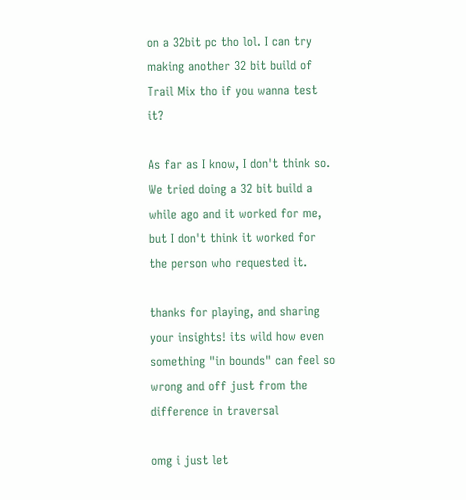on a 32bit pc tho lol. I can try making another 32 bit build of Trail Mix tho if you wanna test it?

As far as I know, I don't think so. We tried doing a 32 bit build a while ago and it worked for me, but I don't think it worked for the person who requested it.

thanks for playing, and sharing your insights! its wild how even something "in bounds" can feel so wrong and off just from the difference in traversal

omg i just let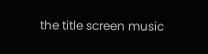the title screen music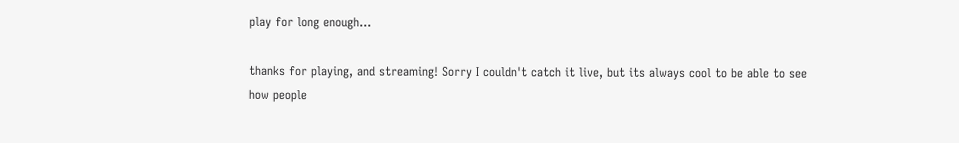play for long enough...

thanks for playing, and streaming! Sorry I couldn't catch it live, but its always cool to be able to see how people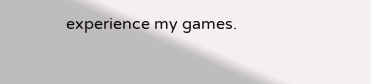experience my games.